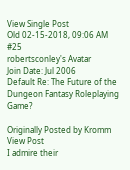View Single Post
Old 02-15-2018, 09:06 AM   #25
robertsconley's Avatar
Join Date: Jul 2006
Default Re: The Future of the Dungeon Fantasy Roleplaying Game?

Originally Posted by Kromm View Post
I admire their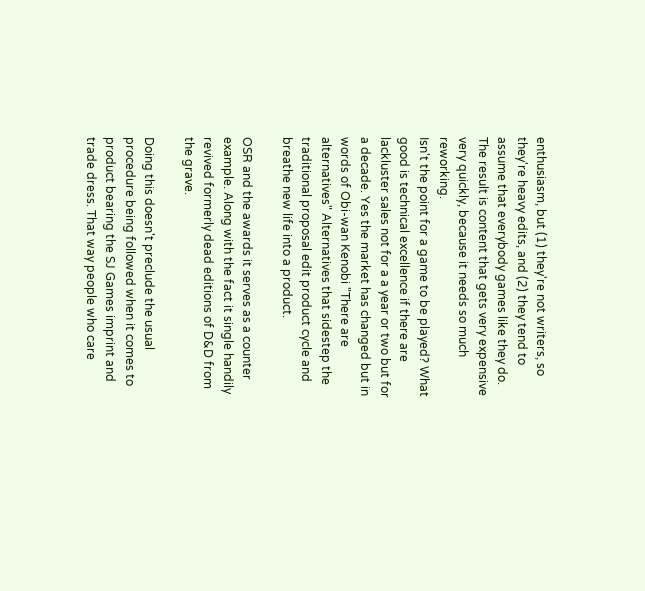enthusiasm, but (1) they're not writers, so they're heavy edits, and (2) they tend to assume that everybody games like they do. The result is content that gets very expensive very quickly, because it needs so much reworking.
Isn't the point for a game to be played? What good is technical excellence if there are lackluster sales not for a a year or two but for a decade. Yes the market has changed but in words of Obi-wan Kenobi "There are alternatives" Alternatives that sidestep the traditional proposal edit product cycle and breathe new life into a product.

OSR and the awards it serves as a counter example. Along with the fact it single handily revived formerly dead editions of D&D from the grave.

Doing this doesn't preclude the usual procedure being followed when it comes to product bearing the SJ Games imprint and trade dress. That way people who care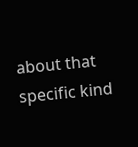about that specific kind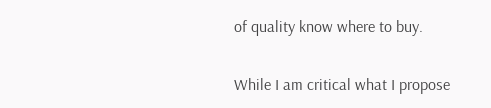of quality know where to buy.

While I am critical what I propose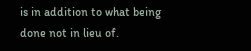is in addition to what being done not in lieu of.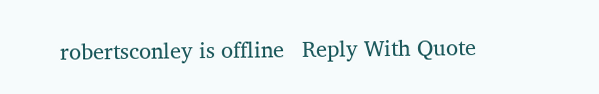robertsconley is offline   Reply With Quote